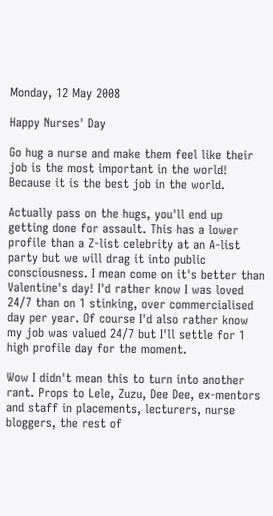Monday, 12 May 2008

Happy Nurses' Day

Go hug a nurse and make them feel like their job is the most important in the world! Because it is the best job in the world.

Actually pass on the hugs, you'll end up getting done for assault. This has a lower profile than a Z-list celebrity at an A-list party but we will drag it into public consciousness. I mean come on it's better than Valentine's day! I'd rather know I was loved 24/7 than on 1 stinking, over commercialised day per year. Of course I'd also rather know my job was valued 24/7 but I'll settle for 1 high profile day for the moment.

Wow I didn't mean this to turn into another rant. Props to Lele, Zuzu, Dee Dee, ex-mentors and staff in placements, lecturers, nurse bloggers, the rest of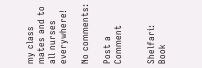my class mates and to all nurses everywhere!

No comments:

Post a Comment


Shelfari: Book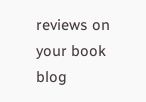reviews on your book blog